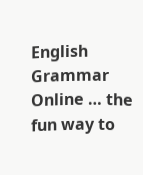English Grammar Online … the fun way to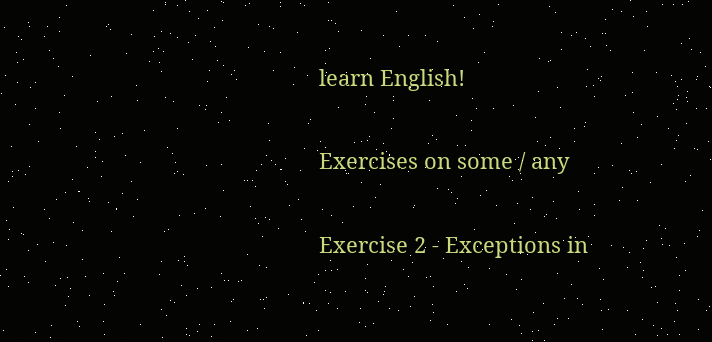learn English!

Exercises on some / any

Exercise 2 - Exceptions in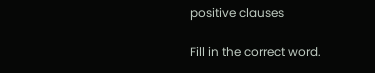positive clauses

Fill in the correct word.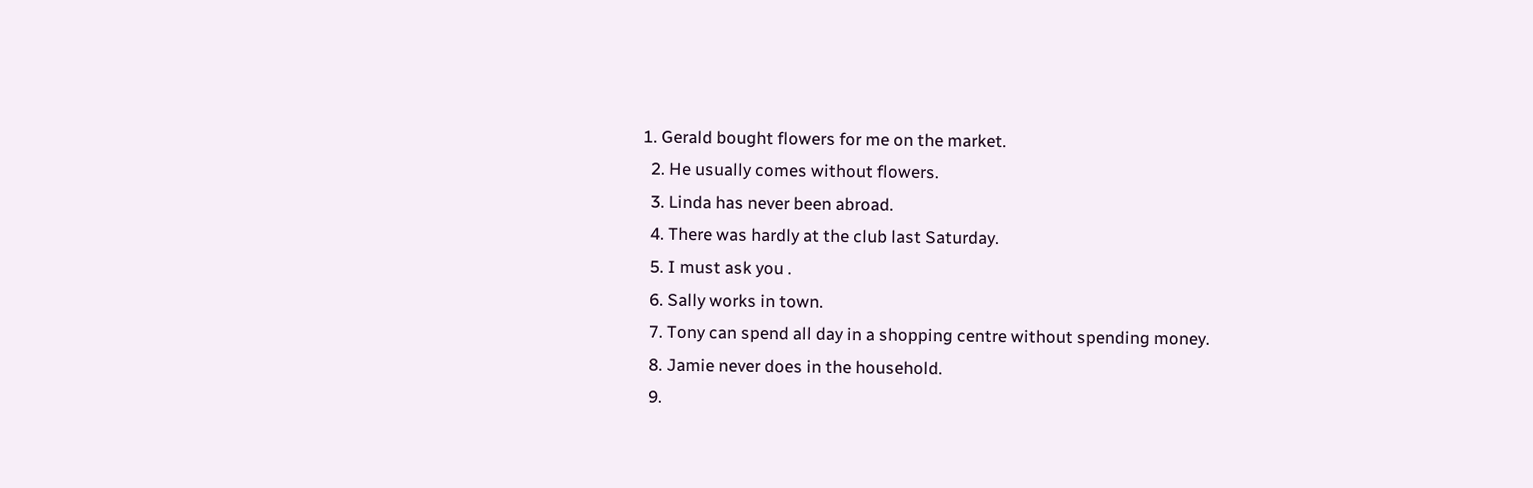1. Gerald bought flowers for me on the market.
  2. He usually comes without flowers.
  3. Linda has never been abroad.
  4. There was hardly at the club last Saturday.
  5. I must ask you .
  6. Sally works in town.
  7. Tony can spend all day in a shopping centre without spending money.
  8. Jamie never does in the household.
  9.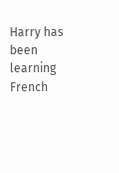Harry has been learning French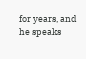for years, and he speaks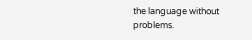the language without problems.